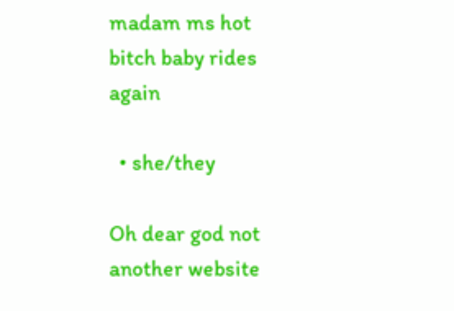madam ms hot bitch baby rides again

  • she/they

Oh dear god not another website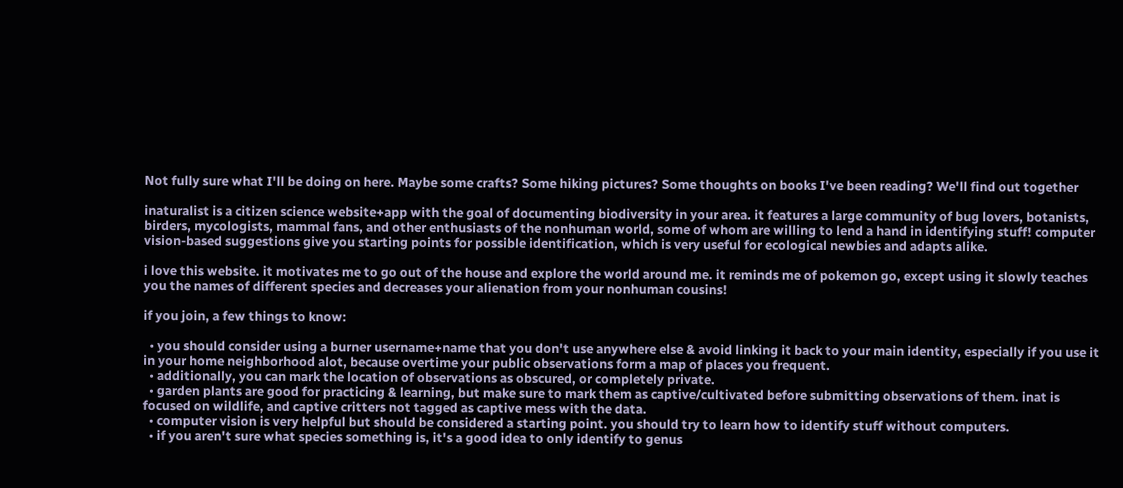Not fully sure what I'll be doing on here. Maybe some crafts? Some hiking pictures? Some thoughts on books I've been reading? We'll find out together

inaturalist is a citizen science website+app with the goal of documenting biodiversity in your area. it features a large community of bug lovers, botanists, birders, mycologists, mammal fans, and other enthusiasts of the nonhuman world, some of whom are willing to lend a hand in identifying stuff! computer vision-based suggestions give you starting points for possible identification, which is very useful for ecological newbies and adapts alike.

i love this website. it motivates me to go out of the house and explore the world around me. it reminds me of pokemon go, except using it slowly teaches you the names of different species and decreases your alienation from your nonhuman cousins!

if you join, a few things to know:

  • you should consider using a burner username+name that you don't use anywhere else & avoid linking it back to your main identity, especially if you use it in your home neighborhood alot, because overtime your public observations form a map of places you frequent.
  • additionally, you can mark the location of observations as obscured, or completely private.
  • garden plants are good for practicing & learning, but make sure to mark them as captive/cultivated before submitting observations of them. inat is focused on wildlife, and captive critters not tagged as captive mess with the data.
  • computer vision is very helpful but should be considered a starting point. you should try to learn how to identify stuff without computers.
  • if you aren't sure what species something is, it's a good idea to only identify to genus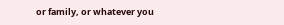or family, or whatever you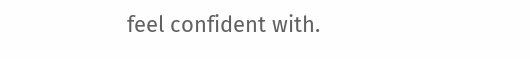feel confident with.